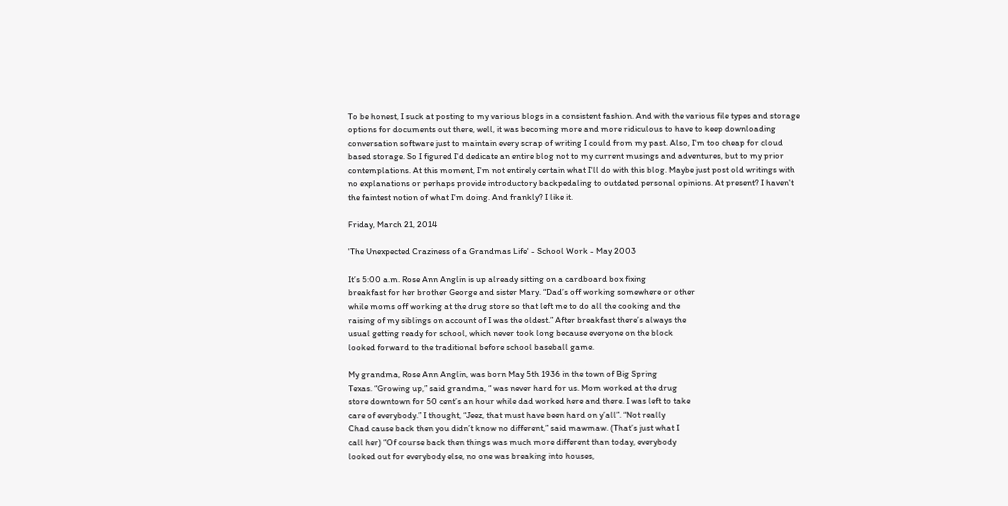To be honest, I suck at posting to my various blogs in a consistent fashion. And with the various file types and storage options for documents out there, well, it was becoming more and more ridiculous to have to keep downloading conversation software just to maintain every scrap of writing I could from my past. Also, I'm too cheap for cloud based storage. So I figured I'd dedicate an entire blog not to my current musings and adventures, but to my prior contemplations. At this moment, I'm not entirely certain what I'll do with this blog. Maybe just post old writings with no explanations or perhaps provide introductory backpedaling to outdated personal opinions. At present? I haven't the faintest notion of what I'm doing. And frankly? I like it.

Friday, March 21, 2014

'The Unexpected Craziness of a Grandmas Life' - School Work - May 2003

It’s 5:00 a.m. Rose Ann Anglin is up already sitting on a cardboard box fixing
breakfast for her brother George and sister Mary. “Dad’s off working somewhere or other
while moms off working at the drug store so that left me to do all the cooking and the
raising of my siblings on account of I was the oldest.” After breakfast there’s always the
usual getting ready for school, which never took long because everyone on the block
looked forward to the traditional before school baseball game.

My grandma, Rose Ann Anglin, was born May 5th 1936 in the town of Big Spring
Texas. “Growing up,” said grandma, “ was never hard for us. Mom worked at the drug
store downtown for 50 cent’s an hour while dad worked here and there. I was left to take
care of everybody.” I thought, “Jeez, that must have been hard on y’all”. “Not really
Chad cause back then you didn’t know no different,” said mawmaw. (That’s just what I
call her) “Of course back then things was much more different than today, everybody
looked out for everybody else, no one was breaking into houses,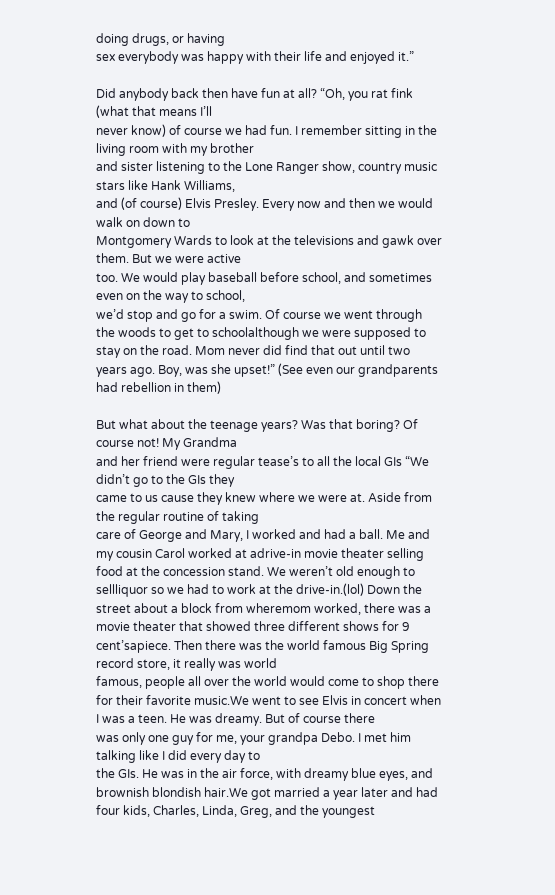doing drugs, or having
sex everybody was happy with their life and enjoyed it.”

Did anybody back then have fun at all? “Oh, you rat fink (what that means I’ll
never know) of course we had fun. I remember sitting in the living room with my brother
and sister listening to the Lone Ranger show, country music stars like Hank Williams,
and (of course) Elvis Presley. Every now and then we would walk on down to
Montgomery Wards to look at the televisions and gawk over them. But we were active
too. We would play baseball before school, and sometimes even on the way to school,
we’d stop and go for a swim. Of course we went through the woods to get to schoolalthough we were supposed to stay on the road. Mom never did find that out until two
years ago. Boy, was she upset!” (See even our grandparents had rebellion in them)

But what about the teenage years? Was that boring? Of course not! My Grandma
and her friend were regular tease’s to all the local GIs “We didn’t go to the GIs they
came to us cause they knew where we were at. Aside from the regular routine of taking
care of George and Mary, I worked and had a ball. Me and my cousin Carol worked at adrive-in movie theater selling food at the concession stand. We weren’t old enough to sellliquor so we had to work at the drive-in.(lol) Down the street about a block from wheremom worked, there was a movie theater that showed three different shows for 9 cent’sapiece. Then there was the world famous Big Spring record store, it really was world
famous, people all over the world would come to shop there for their favorite music.We went to see Elvis in concert when I was a teen. He was dreamy. But of course there
was only one guy for me, your grandpa Debo. I met him talking like I did every day to
the GIs. He was in the air force, with dreamy blue eyes, and brownish blondish hair.We got married a year later and had four kids, Charles, Linda, Greg, and the youngest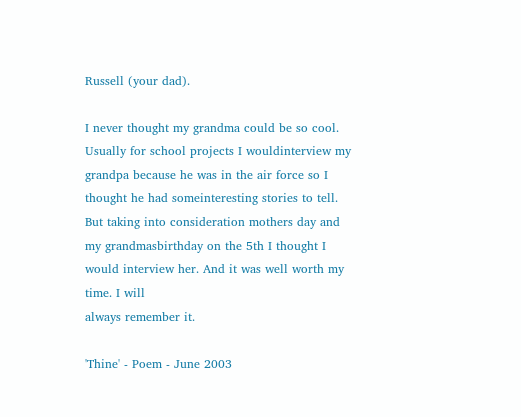Russell (your dad).

I never thought my grandma could be so cool. Usually for school projects I wouldinterview my grandpa because he was in the air force so I thought he had someinteresting stories to tell. But taking into consideration mothers day and my grandmasbirthday on the 5th I thought I would interview her. And it was well worth my time. I will
always remember it.

'Thine' - Poem - June 2003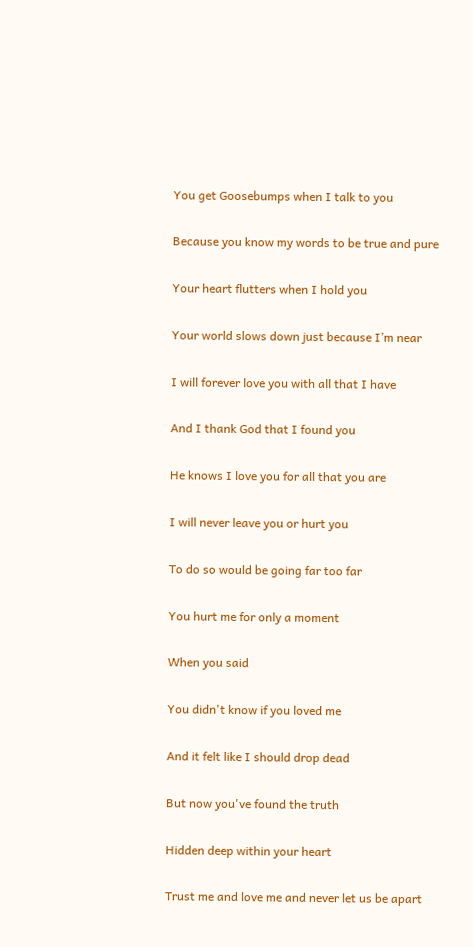You get Goosebumps when I talk to you

Because you know my words to be true and pure

Your heart flutters when I hold you

Your world slows down just because I’m near

I will forever love you with all that I have

And I thank God that I found you

He knows I love you for all that you are

I will never leave you or hurt you

To do so would be going far too far

You hurt me for only a moment

When you said

You didn't know if you loved me

And it felt like I should drop dead

But now you've found the truth

Hidden deep within your heart

Trust me and love me and never let us be apart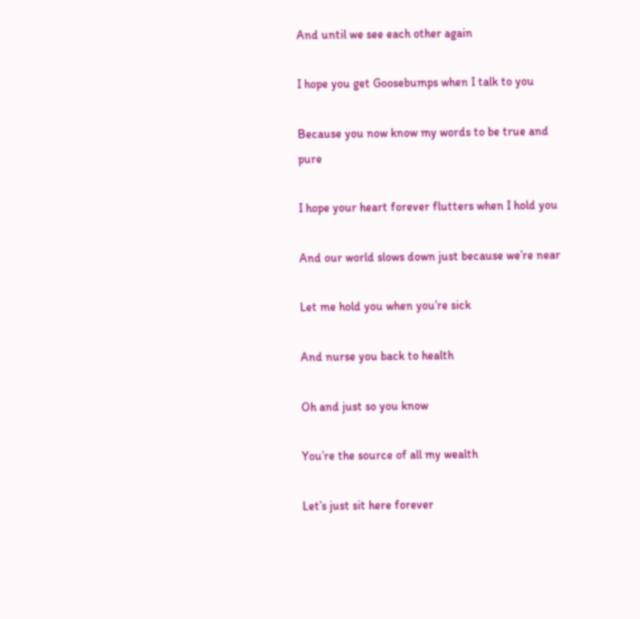And until we see each other again

I hope you get Goosebumps when I talk to you

Because you now know my words to be true and pure

I hope your heart forever flutters when I hold you

And our world slows down just because we’re near

Let me hold you when you’re sick

And nurse you back to health

Oh and just so you know

You’re the source of all my wealth

Let’s just sit here forever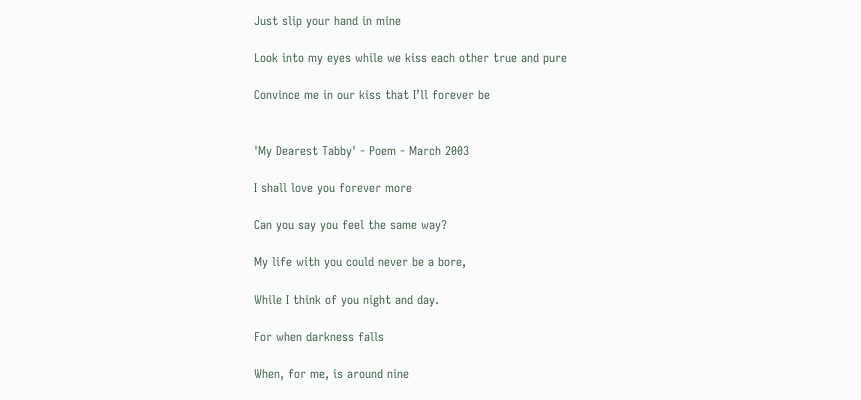Just slip your hand in mine

Look into my eyes while we kiss each other true and pure

Convince me in our kiss that I’ll forever be


'My Dearest Tabby' - Poem - March 2003

I shall love you forever more

Can you say you feel the same way?

My life with you could never be a bore,

While I think of you night and day.

For when darkness falls

When, for me, is around nine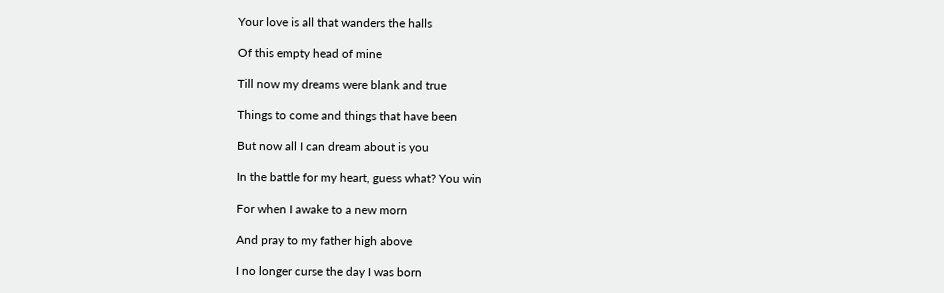Your love is all that wanders the halls

Of this empty head of mine

Till now my dreams were blank and true

Things to come and things that have been

But now all I can dream about is you

In the battle for my heart, guess what? You win

For when I awake to a new morn

And pray to my father high above

I no longer curse the day I was born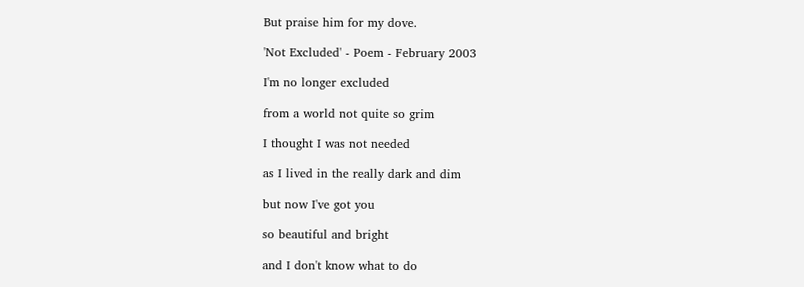But praise him for my dove.

'Not Excluded' - Poem - February 2003

I'm no longer excluded

from a world not quite so grim

I thought I was not needed

as I lived in the really dark and dim

but now I've got you

so beautiful and bright

and I don't know what to do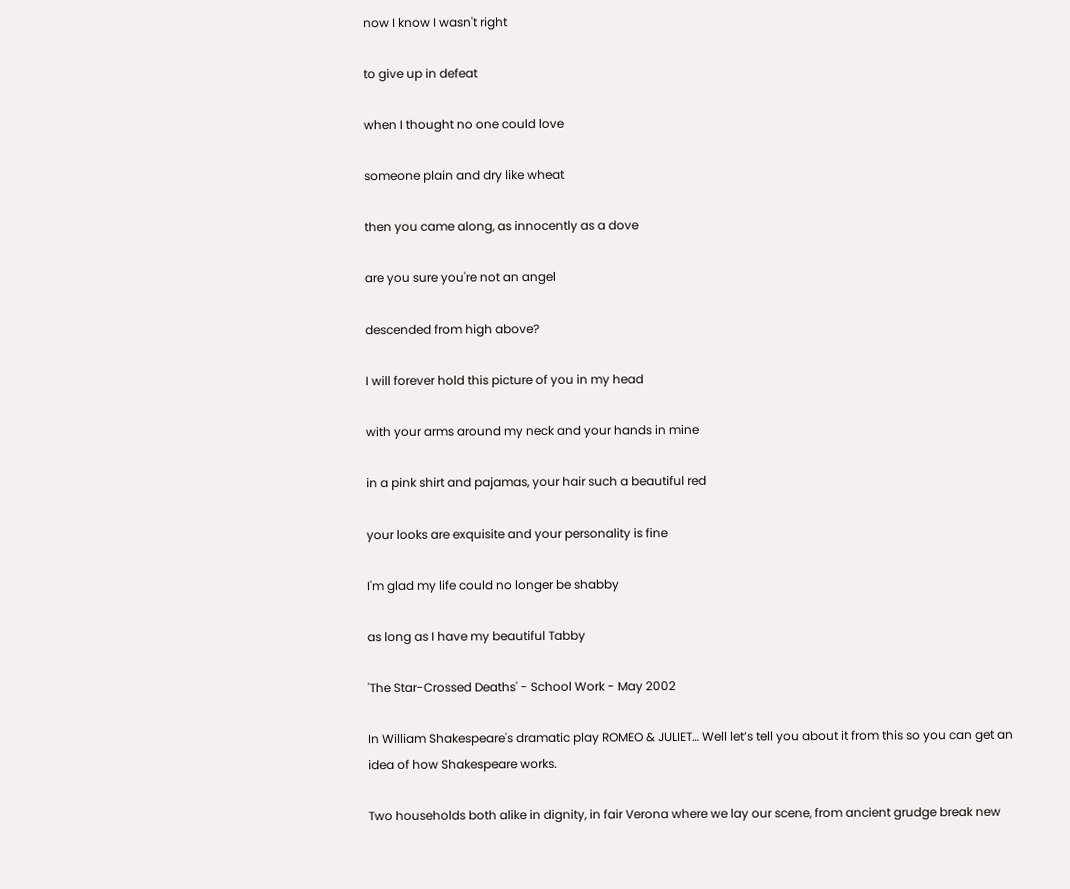now I know I wasn't right

to give up in defeat

when I thought no one could love

someone plain and dry like wheat

then you came along, as innocently as a dove

are you sure you're not an angel

descended from high above?

I will forever hold this picture of you in my head

with your arms around my neck and your hands in mine

in a pink shirt and pajamas, your hair such a beautiful red

your looks are exquisite and your personality is fine

I'm glad my life could no longer be shabby

as long as I have my beautiful Tabby

'The Star-Crossed Deaths' - School Work - May 2002

In William Shakespeare's dramatic play ROMEO & JULIET… Well let’s tell you about it from this so you can get an idea of how Shakespeare works.

Two households both alike in dignity, in fair Verona where we lay our scene, from ancient grudge break new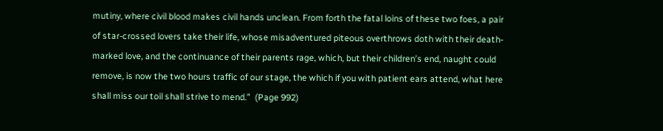mutiny, where civil blood makes civil hands unclean. From forth the fatal loins of these two foes, a pair of star-crossed lovers take their life, whose misadventured piteous overthrows doth with their death-marked love, and the continuance of their parents rage, which, but their children’s end, naught could remove, is now the two hours traffic of our stage, the which if you with patient ears attend, what here shall miss our toil shall strive to mend.”  (Page 992)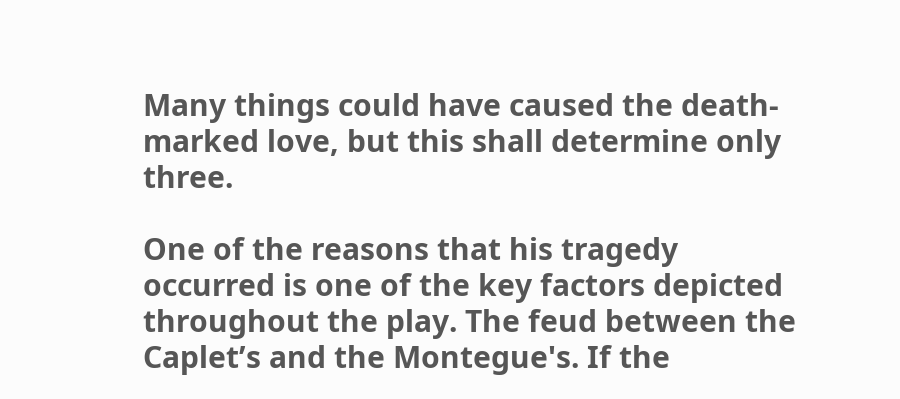Many things could have caused the death-marked love, but this shall determine only three.

One of the reasons that his tragedy occurred is one of the key factors depicted throughout the play. The feud between the Caplet’s and the Montegue's. If the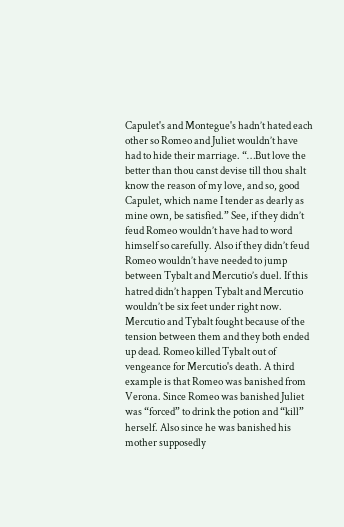Capulet's and Montegue's hadn’t hated each other so Romeo and Juliet wouldn’t have had to hide their marriage. “…But love the better than thou canst devise till thou shalt know the reason of my love, and so, good Capulet, which name I tender as dearly as mine own, be satisfied.” See, if they didn’t feud Romeo wouldn’t have had to word himself so carefully. Also if they didn’t feud Romeo wouldn’t have needed to jump between Tybalt and Mercutio’s duel. If this hatred didn’t happen Tybalt and Mercutio wouldn’t be six feet under right now. Mercutio and Tybalt fought because of the tension between them and they both ended up dead. Romeo killed Tybalt out of vengeance for Mercutio's death. A third example is that Romeo was banished from Verona. Since Romeo was banished Juliet was “forced” to drink the potion and “kill” herself. Also since he was banished his mother supposedly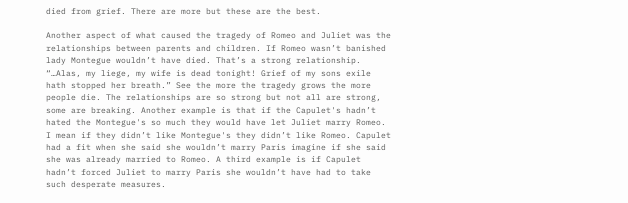died from grief. There are more but these are the best.

Another aspect of what caused the tragedy of Romeo and Juliet was the relationships between parents and children. If Romeo wasn’t banished lady Montegue wouldn’t have died. That’s a strong relationship. “…Alas, my liege, my wife is dead tonight! Grief of my sons exile hath stopped her breath.” See the more the tragedy grows the more people die. The relationships are so strong but not all are strong, some are breaking. Another example is that if the Capulet's hadn’t hated the Montegue's so much they would have let Juliet marry Romeo. I mean if they didn’t like Montegue's they didn’t like Romeo. Capulet had a fit when she said she wouldn’t marry Paris imagine if she said she was already married to Romeo. A third example is if Capulet hadn’t forced Juliet to marry Paris she wouldn’t have had to take such desperate measures.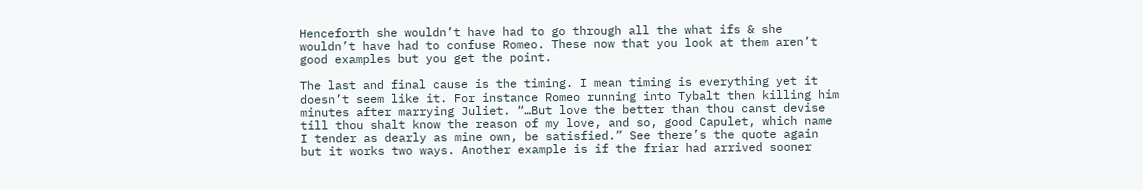Henceforth she wouldn’t have had to go through all the what ifs & she wouldn’t have had to confuse Romeo. These now that you look at them aren’t good examples but you get the point.

The last and final cause is the timing. I mean timing is everything yet it doesn’t seem like it. For instance Romeo running into Tybalt then killing him minutes after marrying Juliet. “…But love the better than thou canst devise till thou shalt know the reason of my love, and so, good Capulet, which name I tender as dearly as mine own, be satisfied.” See there’s the quote again but it works two ways. Another example is if the friar had arrived sooner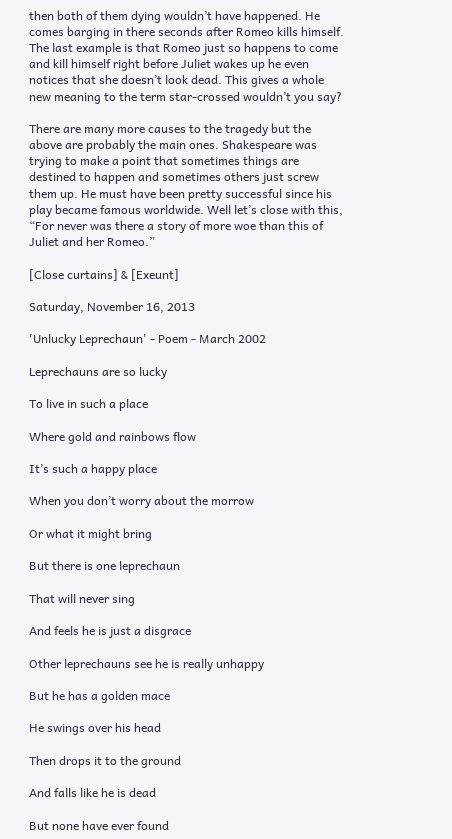then both of them dying wouldn’t have happened. He comes barging in there seconds after Romeo kills himself. The last example is that Romeo just so happens to come and kill himself right before Juliet wakes up he even notices that she doesn’t look dead. This gives a whole new meaning to the term star-crossed wouldn’t you say?

There are many more causes to the tragedy but the above are probably the main ones. Shakespeare was trying to make a point that sometimes things are destined to happen and sometimes others just screw them up. He must have been pretty successful since his play became famous worldwide. Well let’s close with this, “For never was there a story of more woe than this of Juliet and her Romeo.”

[Close curtains] & [Exeunt]

Saturday, November 16, 2013

'Unlucky Leprechaun' - Poem - March 2002

Leprechauns are so lucky

To live in such a place

Where gold and rainbows flow

It’s such a happy place

When you don’t worry about the morrow

Or what it might bring

But there is one leprechaun

That will never sing

And feels he is just a disgrace

Other leprechauns see he is really unhappy

But he has a golden mace

He swings over his head

Then drops it to the ground

And falls like he is dead

But none have ever found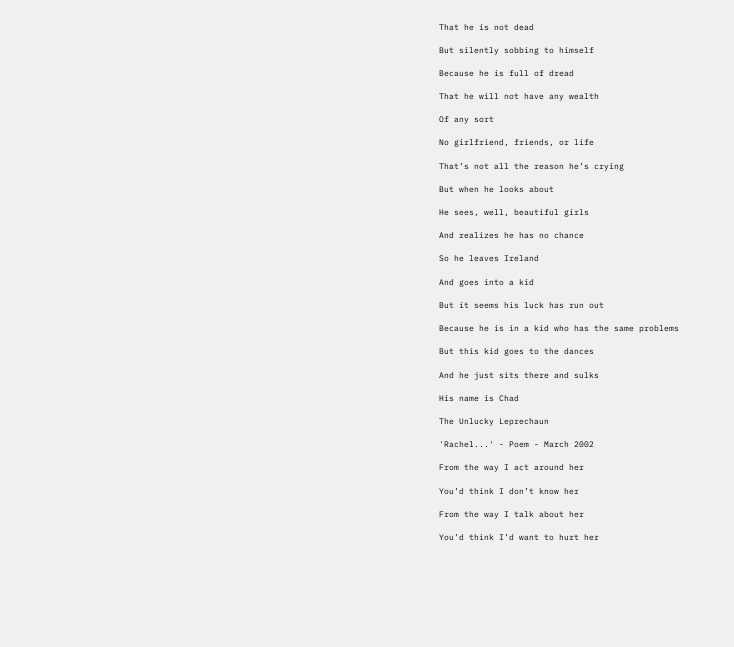That he is not dead

But silently sobbing to himself

Because he is full of dread

That he will not have any wealth

Of any sort

No girlfriend, friends, or life

That’s not all the reason he’s crying

But when he looks about

He sees, well, beautiful girls

And realizes he has no chance

So he leaves Ireland

And goes into a kid

But it seems his luck has run out

Because he is in a kid who has the same problems

But this kid goes to the dances

And he just sits there and sulks

His name is Chad

The Unlucky Leprechaun

'Rachel...' - Poem - March 2002

From the way I act around her

You’d think I don’t know her

From the way I talk about her

You’d think I’d want to hurt her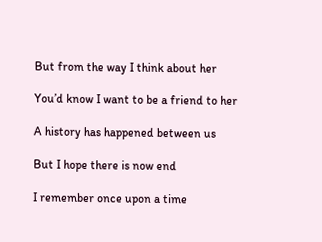But from the way I think about her

You’d know I want to be a friend to her

A history has happened between us

But I hope there is now end

I remember once upon a time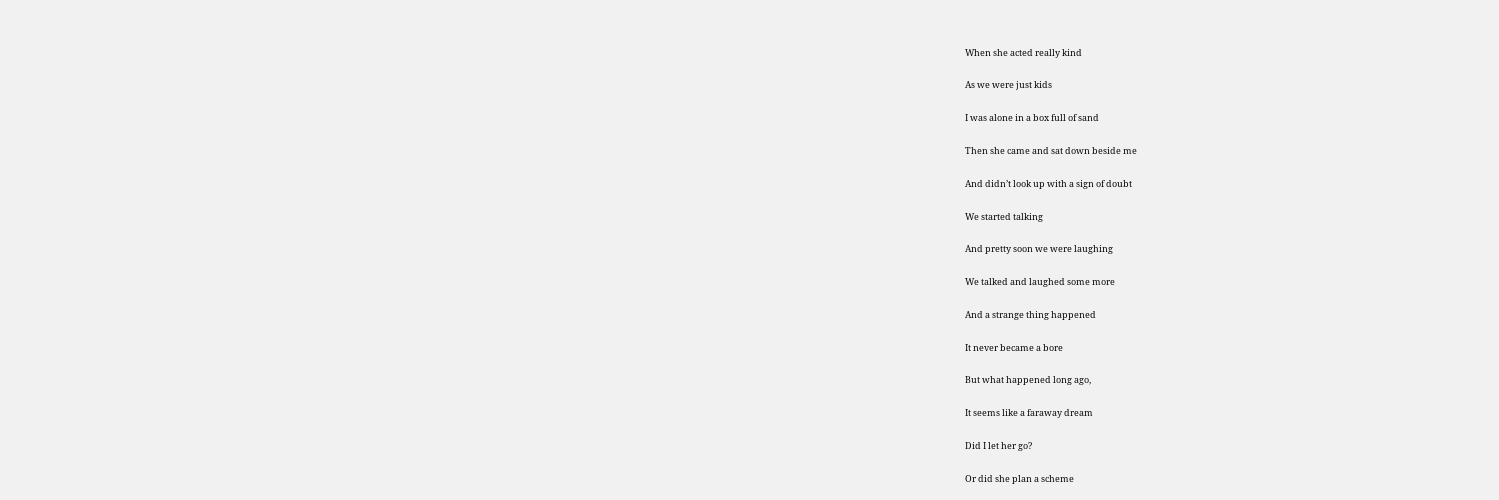When she acted really kind

As we were just kids

I was alone in a box full of sand

Then she came and sat down beside me

And didn’t look up with a sign of doubt

We started talking

And pretty soon we were laughing

We talked and laughed some more

And a strange thing happened

It never became a bore

But what happened long ago,

It seems like a faraway dream

Did I let her go?

Or did she plan a scheme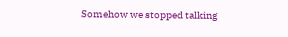Somehow we stopped talking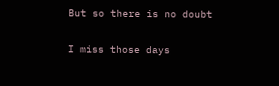But so there is no doubt

I miss those days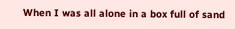When I was all alone in a box full of sand